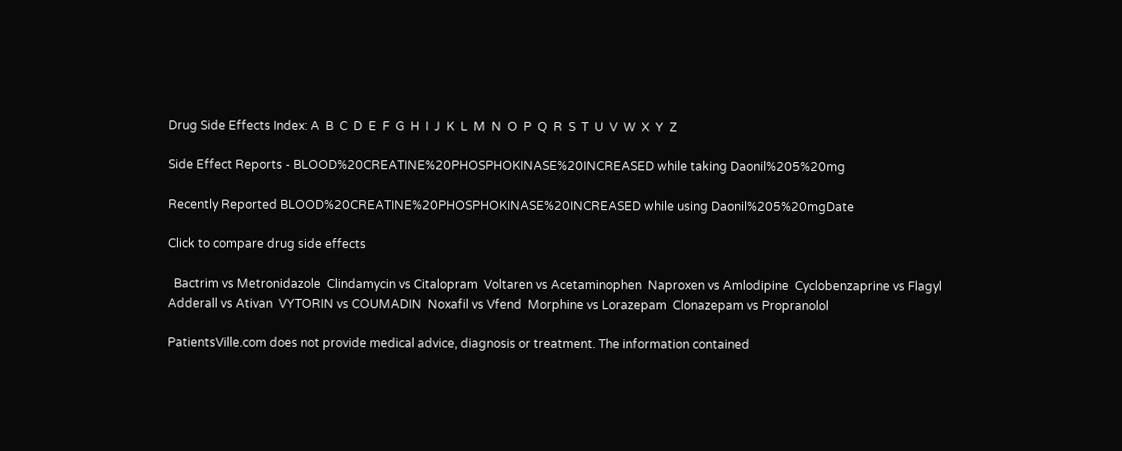Drug Side Effects Index: A  B  C  D  E  F  G  H  I  J  K  L  M  N  O  P  Q  R  S  T  U  V  W  X  Y  Z

Side Effect Reports - BLOOD%20CREATINE%20PHOSPHOKINASE%20INCREASED while taking Daonil%205%20mg

Recently Reported BLOOD%20CREATINE%20PHOSPHOKINASE%20INCREASED while using Daonil%205%20mgDate

Click to compare drug side effects

  Bactrim vs Metronidazole  Clindamycin vs Citalopram  Voltaren vs Acetaminophen  Naproxen vs Amlodipine  Cyclobenzaprine vs Flagyl  Adderall vs Ativan  VYTORIN vs COUMADIN  Noxafil vs Vfend  Morphine vs Lorazepam  Clonazepam vs Propranolol

PatientsVille.com does not provide medical advice, diagnosis or treatment. The information contained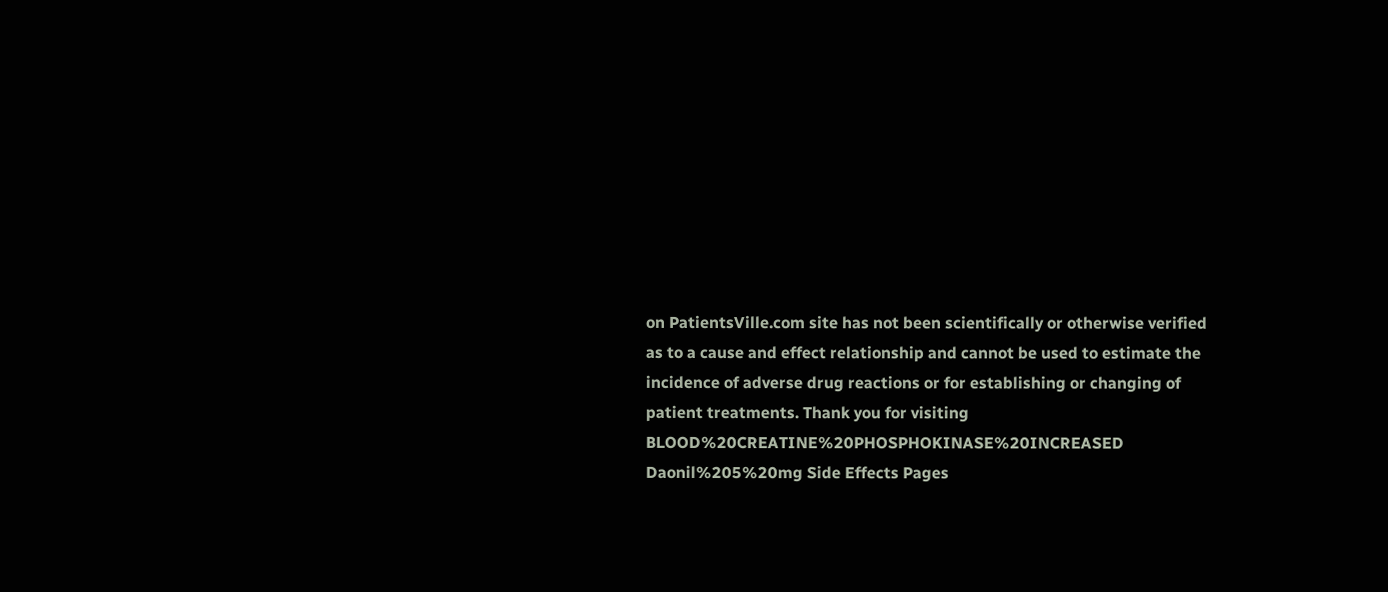on PatientsVille.com site has not been scientifically or otherwise verified as to a cause and effect relationship and cannot be used to estimate the incidence of adverse drug reactions or for establishing or changing of patient treatments. Thank you for visiting BLOOD%20CREATINE%20PHOSPHOKINASE%20INCREASED Daonil%205%20mg Side Effects Pages